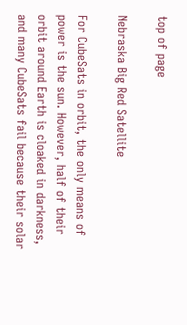top of page

Nebraska Big Red Satellite

For CubeSats in orbit, the only means of power is the sun. However, half of their orbit around Earth is cloaked in darkness, and many CubeSats fail because their solar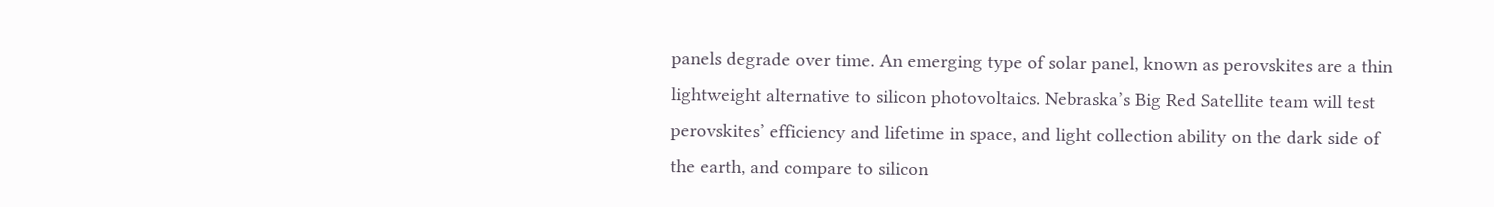panels degrade over time. An emerging type of solar panel, known as perovskites are a thin lightweight alternative to silicon photovoltaics. Nebraska’s Big Red Satellite team will test perovskites’ efficiency and lifetime in space, and light collection ability on the dark side of the earth, and compare to silicon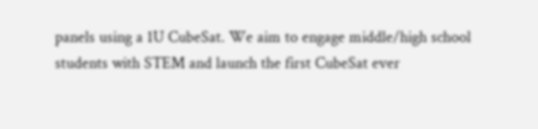panels using a 1U CubeSat. We aim to engage middle/high school students with STEM and launch the first CubeSat ever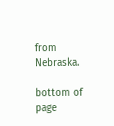from Nebraska.

bottom of page